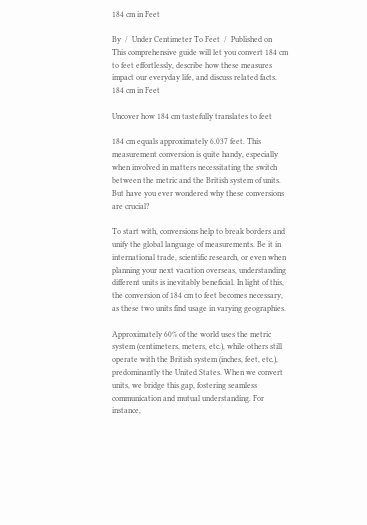184 cm in Feet

By  /  Under Centimeter To Feet  /  Published on
This comprehensive guide will let you convert 184 cm to feet effortlessly, describe how these measures impact our everyday life, and discuss related facts.
184 cm in Feet

Uncover how 184 cm tastefully translates to feet

184 cm equals approximately 6.037 feet. This measurement conversion is quite handy, especially when involved in matters necessitating the switch between the metric and the British system of units. But have you ever wondered why these conversions are crucial?

To start with, conversions help to break borders and unify the global language of measurements. Be it in international trade, scientific research, or even when planning your next vacation overseas, understanding different units is inevitably beneficial. In light of this, the conversion of 184 cm to feet becomes necessary, as these two units find usage in varying geographies.

Approximately 60% of the world uses the metric system (centimeters, meters, etc.), while others still operate with the British system (inches, feet, etc.), predominantly the United States. When we convert units, we bridge this gap, fostering seamless communication and mutual understanding. For instance,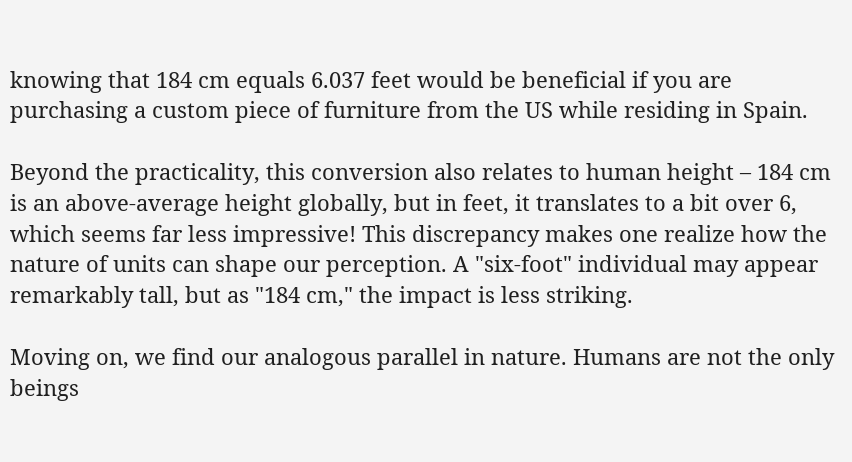knowing that 184 cm equals 6.037 feet would be beneficial if you are purchasing a custom piece of furniture from the US while residing in Spain.

Beyond the practicality, this conversion also relates to human height – 184 cm is an above-average height globally, but in feet, it translates to a bit over 6, which seems far less impressive! This discrepancy makes one realize how the nature of units can shape our perception. A "six-foot" individual may appear remarkably tall, but as "184 cm," the impact is less striking.

Moving on, we find our analogous parallel in nature. Humans are not the only beings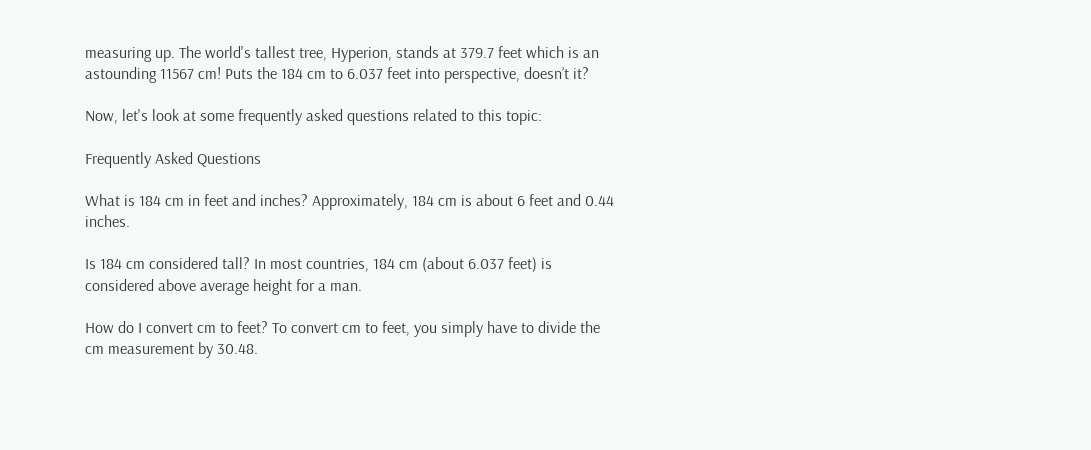measuring up. The world's tallest tree, Hyperion, stands at 379.7 feet which is an astounding 11567 cm! Puts the 184 cm to 6.037 feet into perspective, doesn’t it?

Now, let's look at some frequently asked questions related to this topic:

Frequently Asked Questions

What is 184 cm in feet and inches? Approximately, 184 cm is about 6 feet and 0.44 inches.

Is 184 cm considered tall? In most countries, 184 cm (about 6.037 feet) is considered above average height for a man.

How do I convert cm to feet? To convert cm to feet, you simply have to divide the cm measurement by 30.48.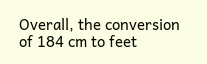Overall, the conversion of 184 cm to feet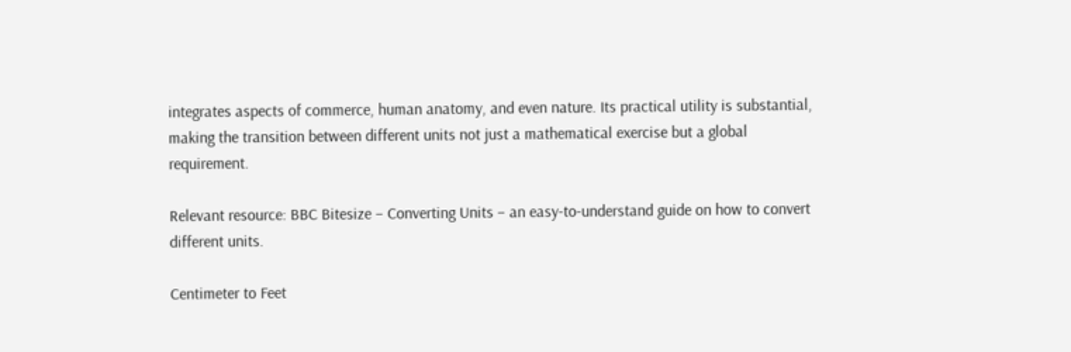integrates aspects of commerce, human anatomy, and even nature. Its practical utility is substantial, making the transition between different units not just a mathematical exercise but a global requirement.

Relevant resource: BBC Bitesize – Converting Units – an easy-to-understand guide on how to convert different units.

Centimeter to Feet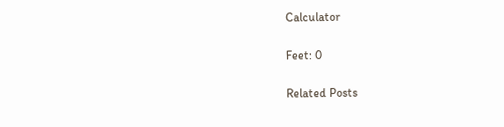Calculator

Feet: 0

Related Posts